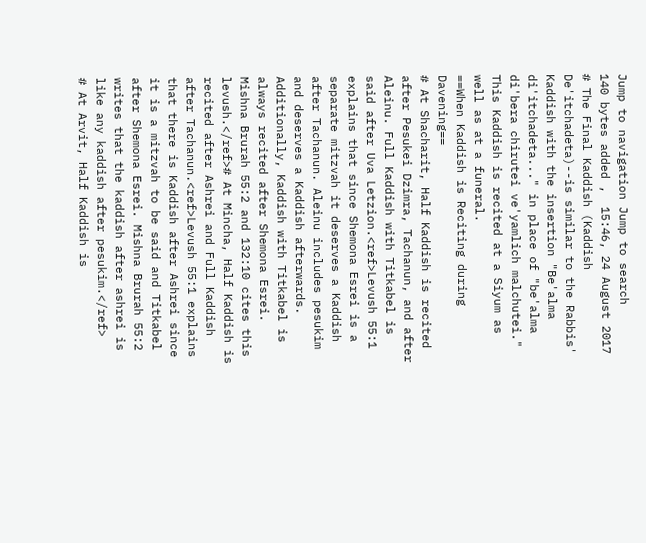Jump to navigation Jump to search
140 bytes added ,  15:46, 24 August 2017
# The Final Kaddish (Kaddish De'itchadeta)--is similar to the Rabbis' Kaddish with the insertion "Be'alma di'itchadeta..." in place of "be'alma di'bera chirutei ve'yamlich malchutei." This Kaddish is recited at a Siyum as well as at a funeral.
==When Kaddish is Reciting during Davening==
# At Shacharit, Half Kaddish is recited after Pesukei Dzimra, Tachanun, and after Aleinu. Full Kaddish with Titkabel is said after Uva Letzion.<ref>Levush 55:1 explains that since Shemona Esrei is a separate mitzvah it deserves a Kaddish after Tachanun. Aleinu includes pesukim and deserves a Kaddish afterwards. Additionally, Kaddish with Titkabel is always recited after Shemona Esrei. Mishna Brurah 55:2 and 132:10 cites this levush.</ref># At Mincha, Half Kaddish is recited after Ashrei and Full Kaddish after Tachanun.<ref>Levush 55:1 explains that there is Kaddish after Ashrei since it is a mitzvah to be said and Titkabel after Shemona Esrei. Mishna Brurah 55:2 writes that the kaddish after ashrei is like any kaddish after pesukim.</ref>
# At Arvit, Half Kaddish is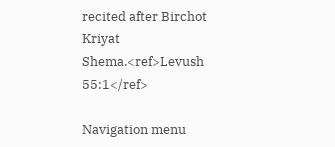recited after Birchot Kriyat Shema.<ref>Levush 55:1</ref>

Navigation menu